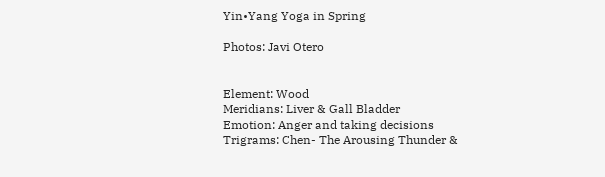Yin•Yang Yoga in Spring

Photos: Javi Otero


Element: Wood
Meridians: Liver & Gall Bladder
Emotion: Anger and taking decisions
Trigrams: Chen- The Arousing Thunder &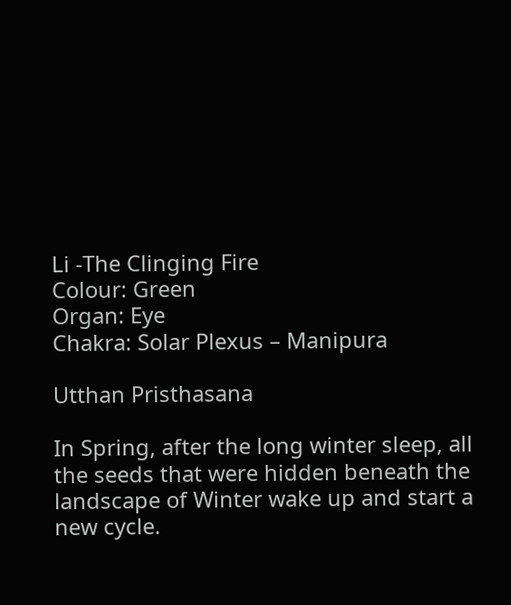Li -The Clinging Fire
Colour: Green
Organ: Eye
Chakra: Solar Plexus – Manipura

Utthan Pristhasana

In Spring, after the long winter sleep, all the seeds that were hidden beneath the landscape of Winter wake up and start a new cycle.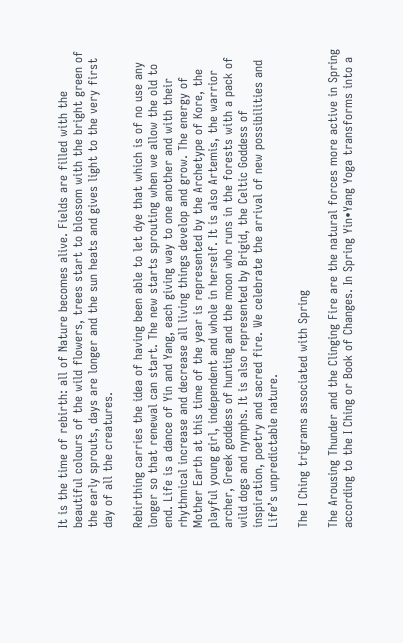It is the time of rebirth: all of Nature becomes alive. Fields are filled with the beautiful colours of the wild flowers, trees start to blossom with the bright green of the early sprouts, days are longer and the sun heats and gives light to the very first day of all the creatures.

Rebirthing carries the idea of having been able to let dye that which is of no use any longer so that renewal can start. The new starts sprouting when we allow the old to end. Life is a dance of Yin and Yang, each giving way to one another and with their rhythmical increase and decrease all living things develop and grow. The energy of Mother Earth at this time of the year is represented by the Archetype of Kore, the playful young girl, independent and whole in herself. It is also Artemis, the warrior archer, Greek goddess of hunting and the moon who runs in the forests with a pack of wild dogs and nymphs. It is also represented by Brigid, the Celtic Goddess of inspiration, poetry and sacred fire. We celebrate the arrival of new possibilities and Life’s unpredictable nature.

The I Ching trigrams associated with Spring

The Arousing Thunder and the Clinging Fire are the natural forces more active in Spring according to the I Ching or Book of Changes. In Spring Yin•Yang Yoga transforms into a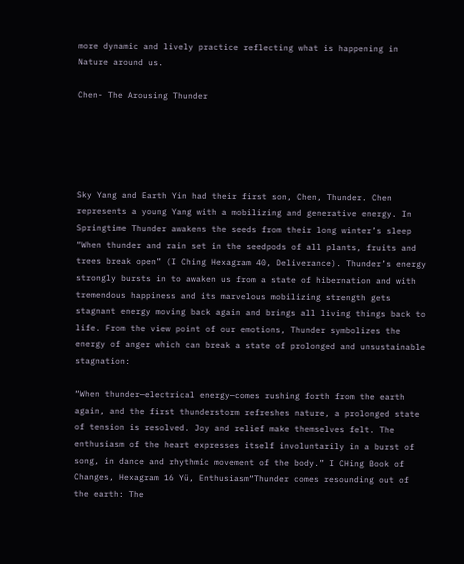more dynamic and lively practice reflecting what is happening in Nature around us.

Chen- The Arousing Thunder





Sky Yang and Earth Yin had their first son, Chen, Thunder. Chen represents a young Yang with a mobilizing and generative energy. In Springtime Thunder awakens the seeds from their long winter’s sleep “When thunder and rain set in the seedpods of all plants, fruits and trees break open” (I Ching Hexagram 40, Deliverance). Thunder’s energy strongly bursts in to awaken us from a state of hibernation and with tremendous happiness and its marvelous mobilizing strength gets stagnant energy moving back again and brings all living things back to life. From the view point of our emotions, Thunder symbolizes the energy of anger which can break a state of prolonged and unsustainable stagnation:

“When thunder—electrical energy—comes rushing forth from the earth again, and the first thunderstorm refreshes nature, a prolonged state of tension is resolved. Joy and relief make themselves felt. The enthusiasm of the heart expresses itself involuntarily in a burst of song, in dance and rhythmic movement of the body.” I CHing Book of Changes, Hexagram 16 Yü, Enthusiasm“Thunder comes resounding out of the earth: The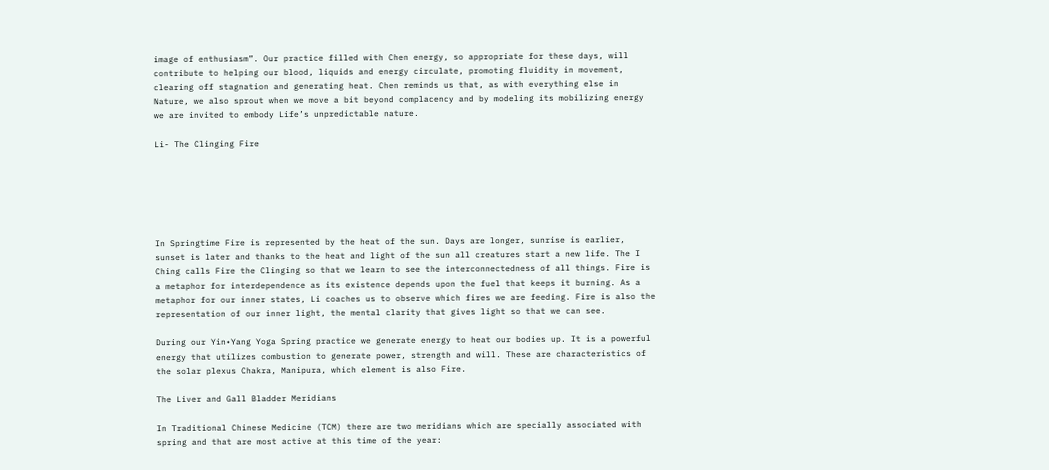image of enthusiasm”. Our practice filled with Chen energy, so appropriate for these days, will contribute to helping our blood, liquids and energy circulate, promoting fluidity in movement, clearing off stagnation and generating heat. Chen reminds us that, as with everything else in Nature, we also sprout when we move a bit beyond complacency and by modeling its mobilizing energy we are invited to embody Life’s unpredictable nature.

Li- The Clinging Fire






In Springtime Fire is represented by the heat of the sun. Days are longer, sunrise is earlier, sunset is later and thanks to the heat and light of the sun all creatures start a new life. The I Ching calls Fire the Clinging so that we learn to see the interconnectedness of all things. Fire is a metaphor for interdependence as its existence depends upon the fuel that keeps it burning. As a metaphor for our inner states, Li coaches us to observe which fires we are feeding. Fire is also the representation of our inner light, the mental clarity that gives light so that we can see.

During our Yin•Yang Yoga Spring practice we generate energy to heat our bodies up. It is a powerful energy that utilizes combustion to generate power, strength and will. These are characteristics of the solar plexus Chakra, Manipura, which element is also Fire.

The Liver and Gall Bladder Meridians

In Traditional Chinese Medicine (TCM) there are two meridians which are specially associated with spring and that are most active at this time of the year: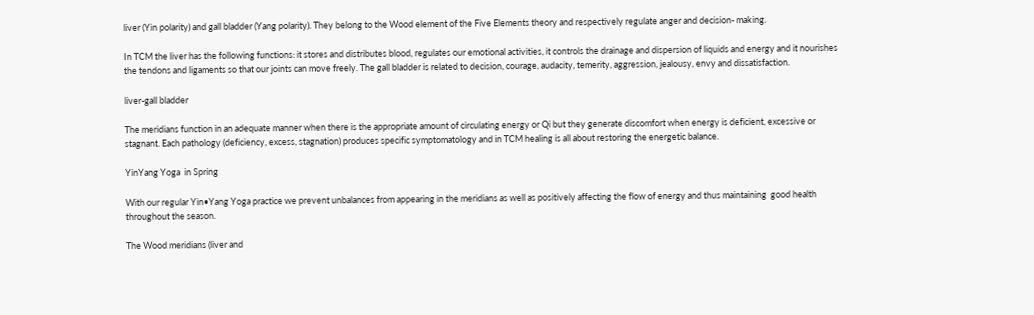liver (Yin polarity) and gall bladder (Yang polarity). They belong to the Wood element of the Five Elements theory and respectively regulate anger and decision- making.

In TCM the liver has the following functions: it stores and distributes blood, regulates our emotional activities, it controls the drainage and dispersion of liquids and energy and it nourishes the tendons and ligaments so that our joints can move freely. The gall bladder is related to decision, courage, audacity, temerity, aggression, jealousy, envy and dissatisfaction.

liver-gall bladder

The meridians function in an adequate manner when there is the appropriate amount of circulating energy or Qi but they generate discomfort when energy is deficient, excessive or stagnant. Each pathology (deficiency, excess, stagnation) produces specific symptomatology and in TCM healing is all about restoring the energetic balance.

YinYang Yoga  in Spring

With our regular Yin•Yang Yoga practice we prevent unbalances from appearing in the meridians as well as positively affecting the flow of energy and thus maintaining  good health throughout the season.

The Wood meridians (liver and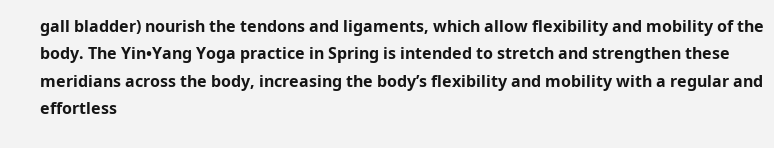gall bladder) nourish the tendons and ligaments, which allow flexibility and mobility of the body. The Yin•Yang Yoga practice in Spring is intended to stretch and strengthen these meridians across the body, increasing the body’s flexibility and mobility with a regular and effortless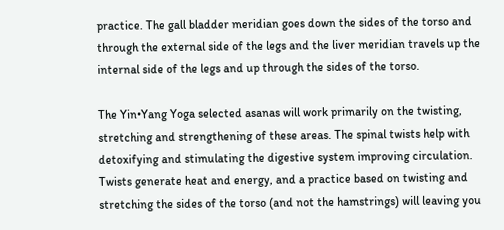practice. The gall bladder meridian goes down the sides of the torso and through the external side of the legs and the liver meridian travels up the internal side of the legs and up through the sides of the torso.

The Yin•Yang Yoga selected asanas will work primarily on the twisting, stretching and strengthening of these areas. The spinal twists help with detoxifying and stimulating the digestive system improving circulation. Twists generate heat and energy, and a practice based on twisting and stretching the sides of the torso (and not the hamstrings) will leaving you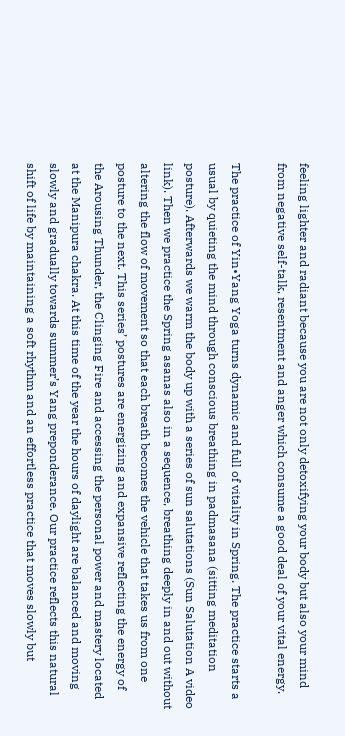feeling lighter and radiant because you are not only detoxifying your body but also your mind from negative self-talk, resentment and anger which consume a good deal of your vital energy.

The practice of Yin•Yang Yoga turns dynamic and full of vitality in Spring. The practice starts a usual by quieting the mind through conscious breathing in padmasana (sitting meditation posture). Afterwards we warm the body up with a series of sun salutations (Sun Salutation A video link). Then we practice the Spring asanas also in a sequence, breathing deeply in and out without altering the flow of movement so that each breath becomes the vehicle that takes us from one posture to the next. This series’ postures are energizing and expansive reflecting the energy of the Arousing Thunder, the Clinging Fire and accessing the personal power and mastery located at the Manipura chakra. At this time of the year the hours of daylight are balanced and moving slowly and gradually towards summer’s Yang preponderance. Our practice reflects this natural shift of life by maintaining a soft rhythm and an effortless practice that moves slowly but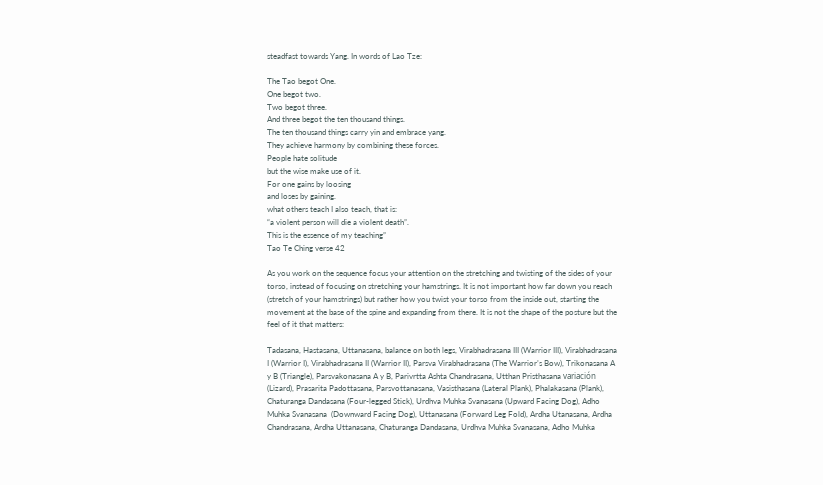steadfast towards Yang. In words of Lao Tze:

The Tao begot One.
One begot two.
Two begot three.
And three begot the ten thousand things.
The ten thousand things carry yin and embrace yang.
They achieve harmony by combining these forces.
People hate solitude
but the wise make use of it.
For one gains by loosing
and loses by gaining.
what others teach I also teach, that is:
“a violent person will die a violent death”.
This is the essence of my teaching”
Tao Te Ching verse 42

As you work on the sequence focus your attention on the stretching and twisting of the sides of your torso, instead of focusing on stretching your hamstrings. It is not important how far down you reach (stretch of your hamstrings) but rather how you twist your torso from the inside out, starting the movement at the base of the spine and expanding from there. It is not the shape of the posture but the feel of it that matters:

Tadasana, Hastasana, Uttanasana, balance on both legs, Virabhadrasana III (Warrior III), Virabhadrasana I (Warrior I), Virabhadrasana II (Warrior II), Parsva Virabhadrasana (The Warrior’s Bow), Trikonasana A y B (Triangle), Parsvakonasana A y B, Parivrtta Ashta Chandrasana, Utthan Pristhasana variación (Lizard), Prasarita Padottasana, Parsvottanasana, Vasisthasana (Lateral Plank), Phalakasana (Plank), Chaturanga Dandasana (Four-legged Stick), Urdhva Muhka Svanasana (Upward Facing Dog), Adho Muhka Svanasana  (Downward Facing Dog), Uttanasana (Forward Leg Fold), Ardha Utanasana, Ardha Chandrasana, Ardha Uttanasana, Chaturanga Dandasana, Urdhva Muhka Svanasana, Adho Muhka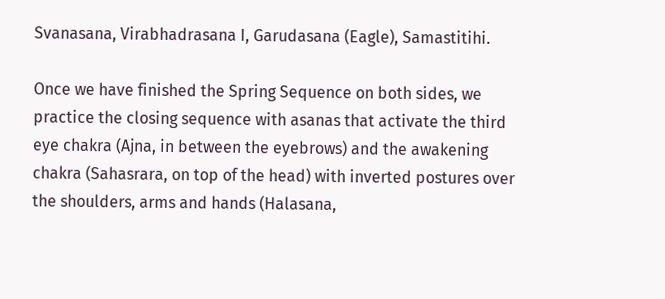Svanasana, Virabhadrasana I, Garudasana (Eagle), Samastitihi.

Once we have finished the Spring Sequence on both sides, we practice the closing sequence with asanas that activate the third eye chakra (Ajna, in between the eyebrows) and the awakening chakra (Sahasrara, on top of the head) with inverted postures over the shoulders, arms and hands (Halasana,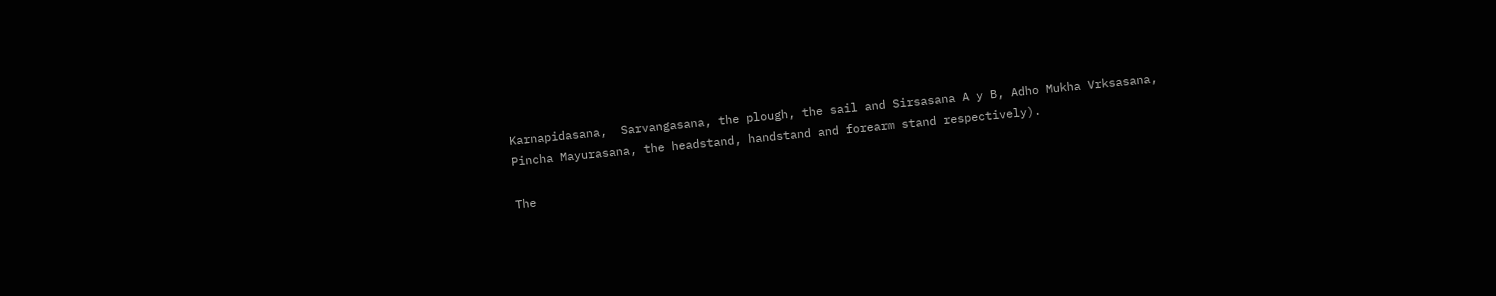Karnapidasana,  Sarvangasana, the plough, the sail and Sirsasana A y B, Adho Mukha Vrksasana, Pincha Mayurasana, the headstand, handstand and forearm stand respectively).

The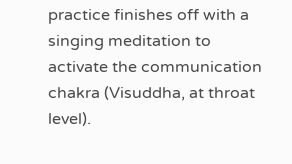practice finishes off with a singing meditation to activate the communication chakra (Visuddha, at throat level).